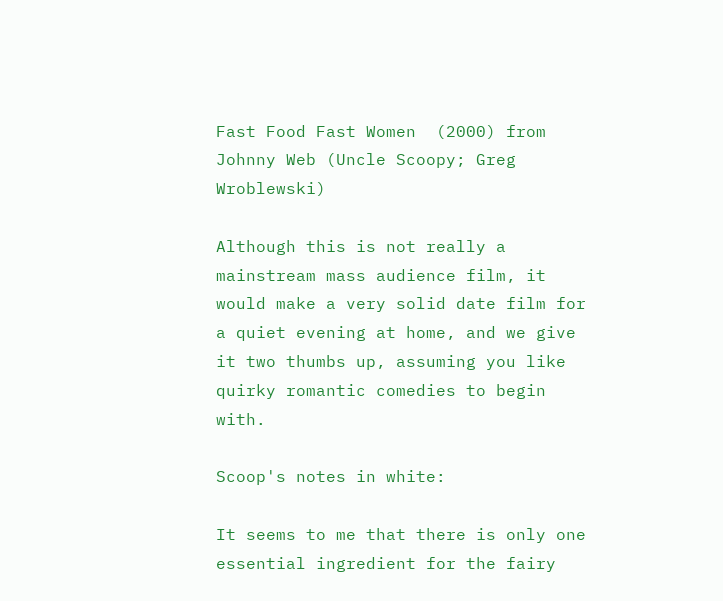Fast Food Fast Women  (2000) from Johnny Web (Uncle Scoopy; Greg Wroblewski)

Although this is not really a mainstream mass audience film, it would make a very solid date film for a quiet evening at home, and we give it two thumbs up, assuming you like quirky romantic comedies to begin with.

Scoop's notes in white:

It seems to me that there is only one essential ingredient for the fairy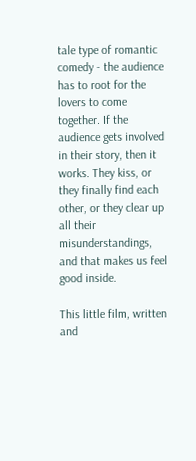tale type of romantic comedy - the audience has to root for the lovers to come together. If the audience gets involved in their story, then it works. They kiss, or they finally find each other, or they clear up all their misunderstandings, and that makes us feel good inside.

This little film, written and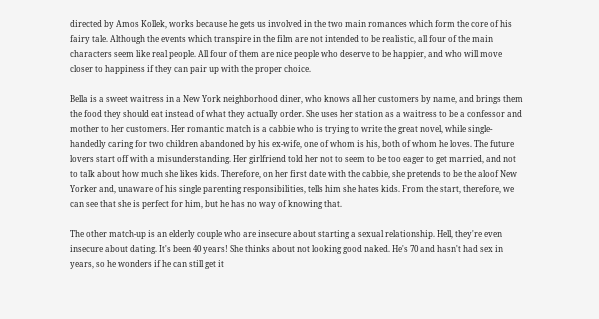directed by Amos Kollek, works because he gets us involved in the two main romances which form the core of his fairy tale. Although the events which transpire in the film are not intended to be realistic, all four of the main characters seem like real people. All four of them are nice people who deserve to be happier, and who will move closer to happiness if they can pair up with the proper choice.

Bella is a sweet waitress in a New York neighborhood diner, who knows all her customers by name, and brings them the food they should eat instead of what they actually order. She uses her station as a waitress to be a confessor and mother to her customers. Her romantic match is a cabbie who is trying to write the great novel, while single-handedly caring for two children abandoned by his ex-wife, one of whom is his, both of whom he loves. The future lovers start off with a misunderstanding. Her girlfriend told her not to seem to be too eager to get married, and not to talk about how much she likes kids. Therefore, on her first date with the cabbie, she pretends to be the aloof New Yorker and, unaware of his single parenting responsibilities, tells him she hates kids. From the start, therefore, we can see that she is perfect for him, but he has no way of knowing that.

The other match-up is an elderly couple who are insecure about starting a sexual relationship. Hell, they're even insecure about dating. It's been 40 years! She thinks about not looking good naked. He's 70 and hasn't had sex in years, so he wonders if he can still get it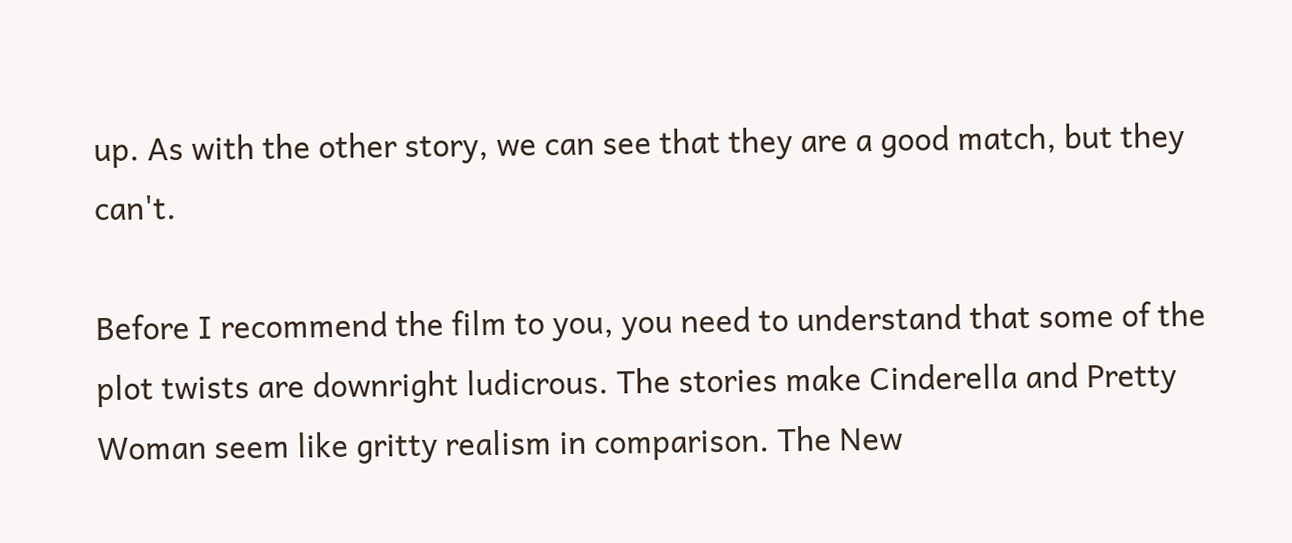up. As with the other story, we can see that they are a good match, but they can't.

Before I recommend the film to you, you need to understand that some of the plot twists are downright ludicrous. The stories make Cinderella and Pretty Woman seem like gritty realism in comparison. The New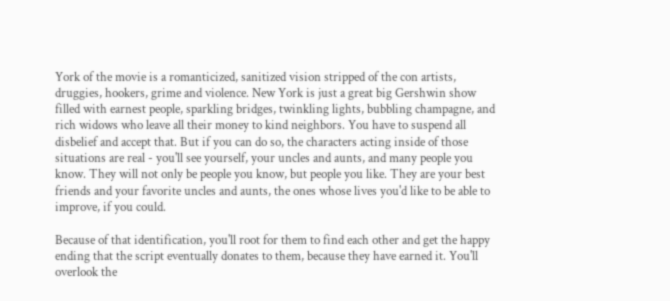York of the movie is a romanticized, sanitized vision stripped of the con artists, druggies, hookers, grime and violence. New York is just a great big Gershwin show filled with earnest people, sparkling bridges, twinkling lights, bubbling champagne, and rich widows who leave all their money to kind neighbors. You have to suspend all disbelief and accept that. But if you can do so, the characters acting inside of those situations are real - you'll see yourself, your uncles and aunts, and many people you know. They will not only be people you know, but people you like. They are your best friends and your favorite uncles and aunts, the ones whose lives you'd like to be able to improve, if you could.

Because of that identification, you'll root for them to find each other and get the happy ending that the script eventually donates to them, because they have earned it. You'll overlook the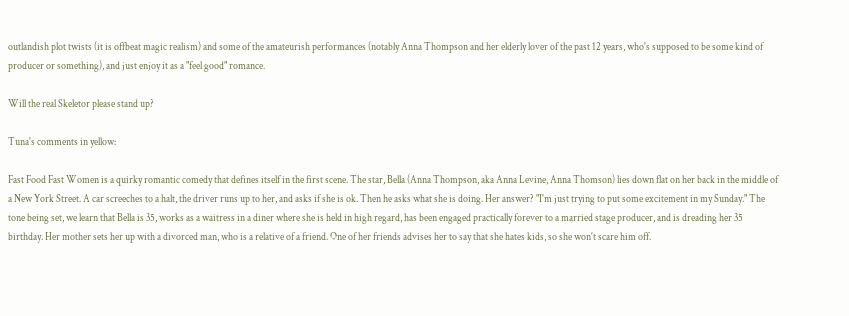outlandish plot twists (it is offbeat magic realism) and some of the amateurish performances (notably Anna Thompson and her elderly lover of the past 12 years, who's supposed to be some kind of producer or something), and just enjoy it as a "feel good" romance.

Will the real Skeletor please stand up?

Tuna's comments in yellow:

Fast Food Fast Women is a quirky romantic comedy that defines itself in the first scene. The star, Bella (Anna Thompson, aka Anna Levine, Anna Thomson) lies down flat on her back in the middle of a New York Street. A car screeches to a halt, the driver runs up to her, and asks if she is ok. Then he asks what she is doing. Her answer? "I'm just trying to put some excitement in my Sunday." The tone being set, we learn that Bella is 35, works as a waitress in a diner where she is held in high regard, has been engaged practically forever to a married stage producer, and is dreading her 35 birthday. Her mother sets her up with a divorced man, who is a relative of a friend. One of her friends advises her to say that she hates kids, so she won't scare him off.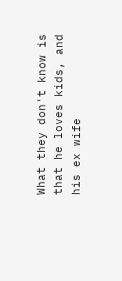What they don't know is that he loves kids, and his ex wife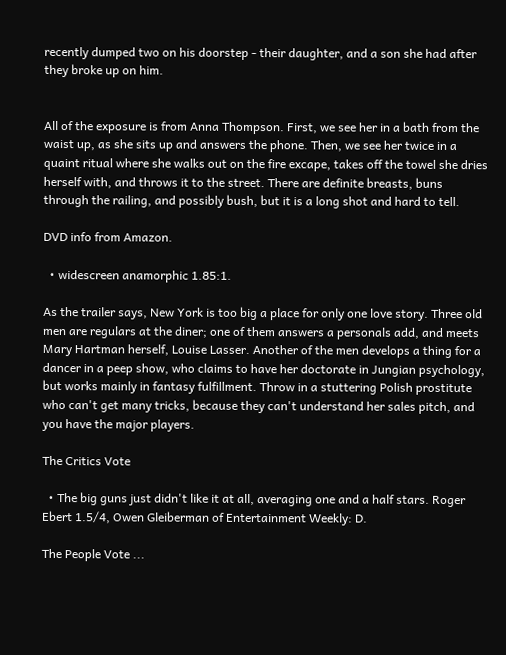recently dumped two on his doorstep - their daughter, and a son she had after they broke up on him.


All of the exposure is from Anna Thompson. First, we see her in a bath from the waist up, as she sits up and answers the phone. Then, we see her twice in a quaint ritual where she walks out on the fire excape, takes off the towel she dries herself with, and throws it to the street. There are definite breasts, buns through the railing, and possibly bush, but it is a long shot and hard to tell.

DVD info from Amazon.

  • widescreen anamorphic 1.85:1.

As the trailer says, New York is too big a place for only one love story. Three old men are regulars at the diner; one of them answers a personals add, and meets Mary Hartman herself, Louise Lasser. Another of the men develops a thing for a dancer in a peep show, who claims to have her doctorate in Jungian psychology, but works mainly in fantasy fulfillment. Throw in a stuttering Polish prostitute who can't get many tricks, because they can't understand her sales pitch, and you have the major players.

The Critics Vote

  • The big guns just didn't like it at all, averaging one and a half stars. Roger Ebert 1.5/4, Owen Gleiberman of Entertainment Weekly: D.

The People Vote ...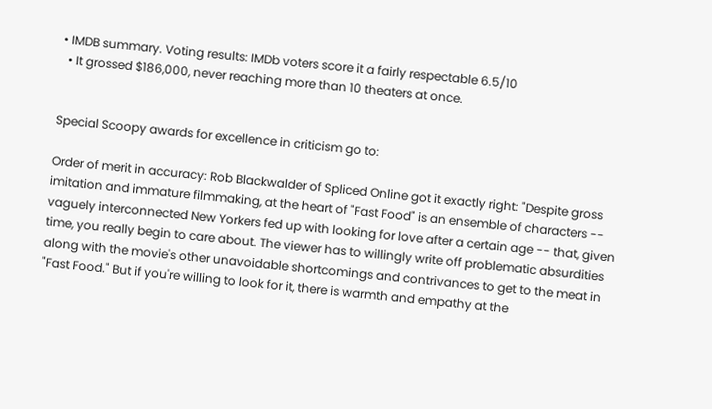• IMDB summary. Voting results: IMDb voters score it a fairly respectable 6.5/10
  • It grossed $186,000, never reaching more than 10 theaters at once.


Special Scoopy awards for excellence in criticism go to:

Order of merit in accuracy: Rob Blackwalder of Spliced Online got it exactly right: "Despite gross imitation and immature filmmaking, at the heart of "Fast Food" is an ensemble of characters -- vaguely interconnected New Yorkers fed up with looking for love after a certain age -- that, given time, you really begin to care about. The viewer has to willingly write off problematic absurdities along with the movie's other unavoidable shortcomings and contrivances to get to the meat in "Fast Food." But if you're willing to look for it, there is warmth and empathy at the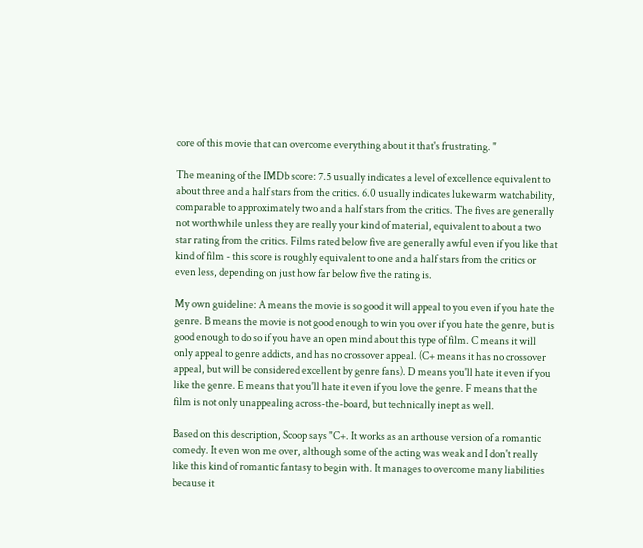core of this movie that can overcome everything about it that's frustrating. "

The meaning of the IMDb score: 7.5 usually indicates a level of excellence equivalent to about three and a half stars from the critics. 6.0 usually indicates lukewarm watchability, comparable to approximately two and a half stars from the critics. The fives are generally not worthwhile unless they are really your kind of material, equivalent to about a two star rating from the critics. Films rated below five are generally awful even if you like that kind of film - this score is roughly equivalent to one and a half stars from the critics or even less, depending on just how far below five the rating is.

My own guideline: A means the movie is so good it will appeal to you even if you hate the genre. B means the movie is not good enough to win you over if you hate the genre, but is good enough to do so if you have an open mind about this type of film. C means it will only appeal to genre addicts, and has no crossover appeal. (C+ means it has no crossover appeal, but will be considered excellent by genre fans). D means you'll hate it even if you like the genre. E means that you'll hate it even if you love the genre. F means that the film is not only unappealing across-the-board, but technically inept as well.

Based on this description, Scoop says "C+. It works as an arthouse version of a romantic comedy. It even won me over, although some of the acting was weak and I don't really like this kind of romantic fantasy to begin with. It manages to overcome many liabilities because it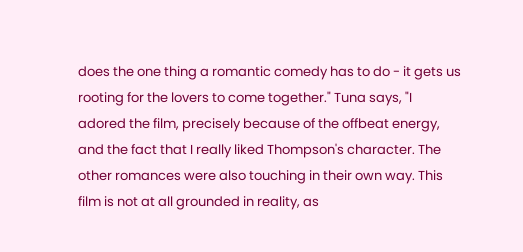does the one thing a romantic comedy has to do - it gets us rooting for the lovers to come together." Tuna says, "I adored the film, precisely because of the offbeat energy, and the fact that I really liked Thompson's character. The other romances were also touching in their own way. This film is not at all grounded in reality, as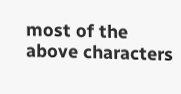most of the above characters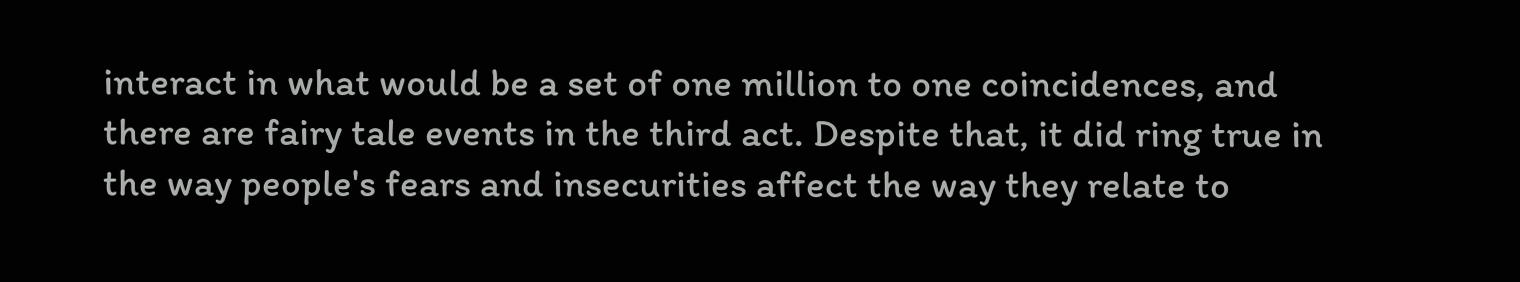interact in what would be a set of one million to one coincidences, and there are fairy tale events in the third act. Despite that, it did ring true in the way people's fears and insecurities affect the way they relate to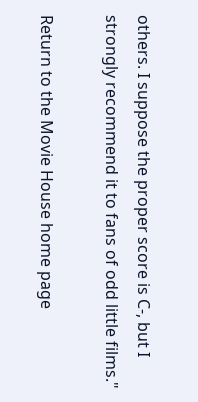others. I suppose the proper score is C-, but I strongly recommend it to fans of odd little films."

Return to the Movie House home page